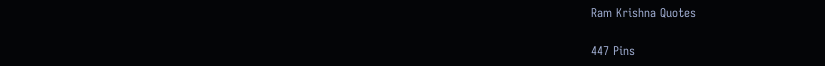Ram Krishna Quotes

447 Pins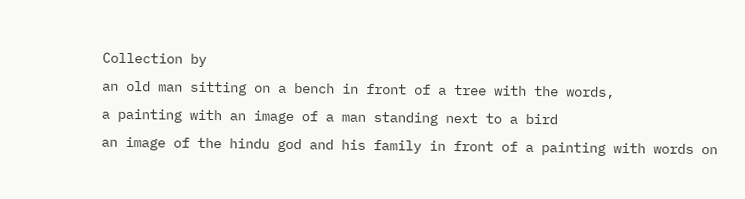Collection by
an old man sitting on a bench in front of a tree with the words,
a painting with an image of a man standing next to a bird
an image of the hindu god and his family in front of a painting with words on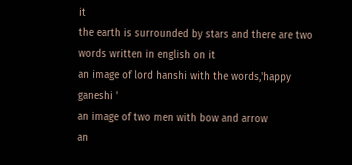it
the earth is surrounded by stars and there are two words written in english on it
an image of lord hanshi with the words,'happy ganeshi '
an image of two men with bow and arrow
an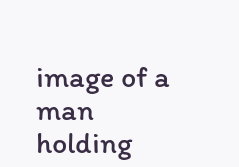image of a man holding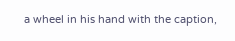a wheel in his hand with the caption,